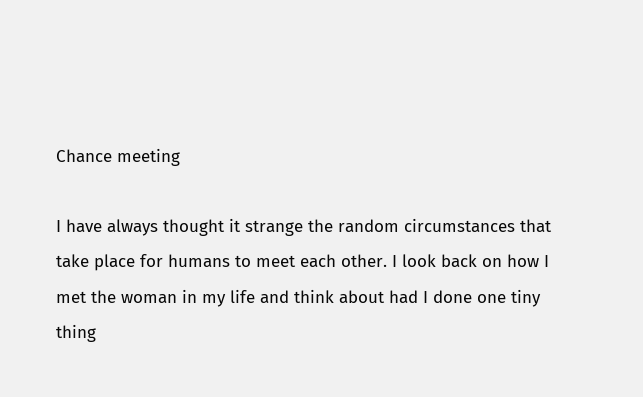Chance meeting

I have always thought it strange the random circumstances that take place for humans to meet each other. I look back on how I met the woman in my life and think about had I done one tiny thing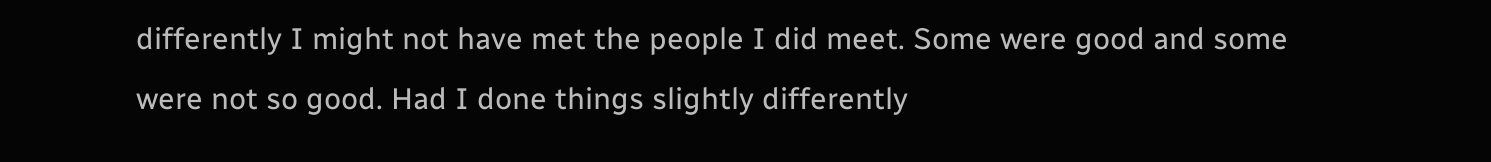differently I might not have met the people I did meet. Some were good and some were not so good. Had I done things slightly differently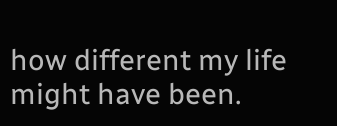how different my life might have been.